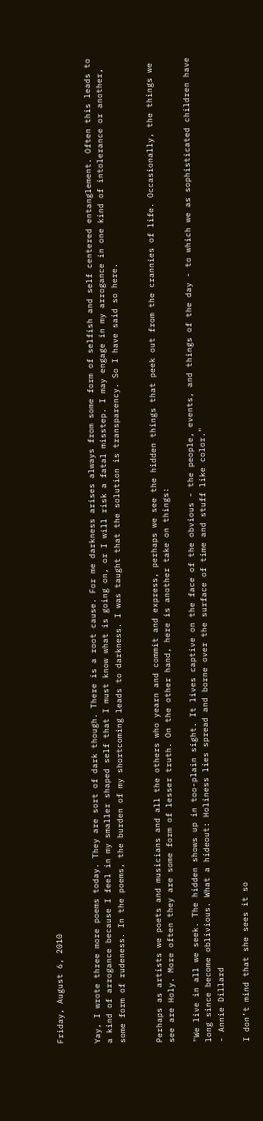Friday, August 6, 2010


Yay, I wrote three more poems today. They are sort of dark though. There is a root cause. For me darkness arises always from some form of selfish and self centered entanglement. Often this leads to a kind of arrogance because I feel in my smaller shaped self that I must know what is going on, or I will risk a fatal misstep. I may engage in my arrogance in one kind of intolerance or another, some form of rudeness. In the poems, the burden of my shortcoming leads to darkness. I was taught that the solution is transparency. So I have said so here.


Perhaps as artists we poets and musicians and all the others who yearn and commit and express, perhaps we see the hidden things that peek out from the crannies of life. Occasionally, the things we see are Holy. More often they are some form of lesser truth. On the other hand, here is another take on things:

"We live in all we seek. The hidden shows up in too-plain sight. It lives captive on the face of the obvious - the people, events, and things of the day - to which we as sophisticated children have long since become oblivious. What a hideout: Holiness lies spread and borne over the surface of time and stuff like color."
- Annie Dillard

I don’t mind that she sees it so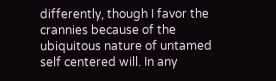differently, though I favor the crannies because of the ubiquitous nature of untamed self centered will. In any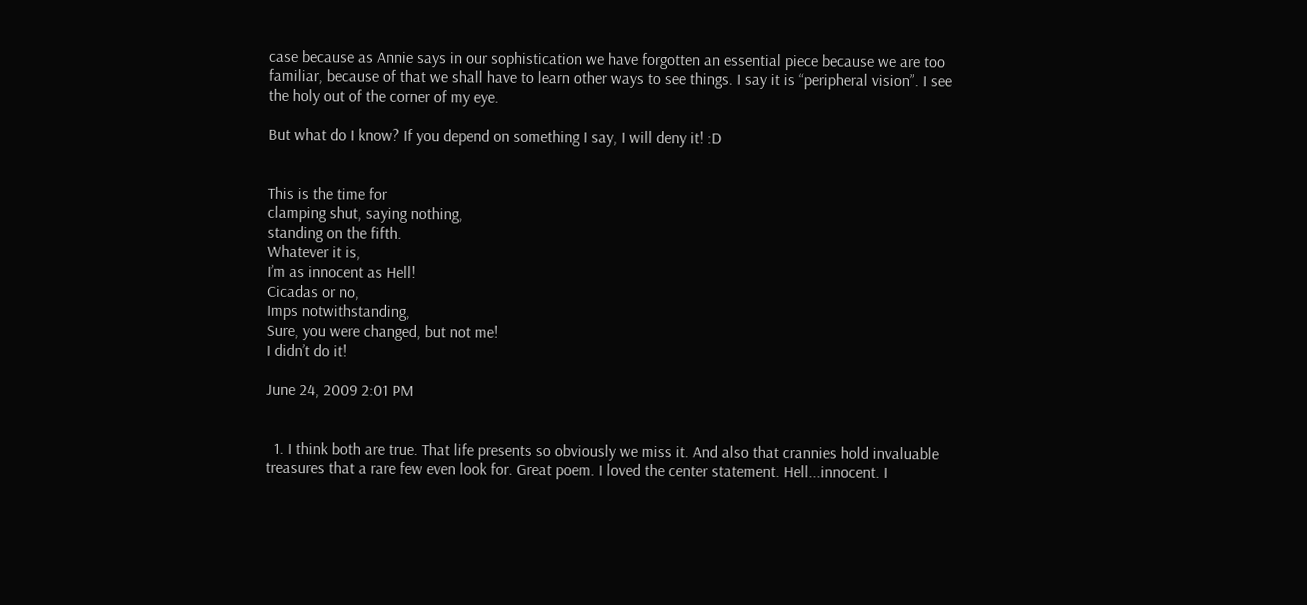case because as Annie says in our sophistication we have forgotten an essential piece because we are too familiar, because of that we shall have to learn other ways to see things. I say it is “peripheral vision”. I see the holy out of the corner of my eye.

But what do I know? If you depend on something I say, I will deny it! :D


This is the time for
clamping shut, saying nothing,
standing on the fifth.
Whatever it is,
I’m as innocent as Hell!
Cicadas or no,
Imps notwithstanding,
Sure, you were changed, but not me!
I didn’t do it!

June 24, 2009 2:01 PM


  1. I think both are true. That life presents so obviously we miss it. And also that crannies hold invaluable treasures that a rare few even look for. Great poem. I loved the center statement. Hell...innocent. I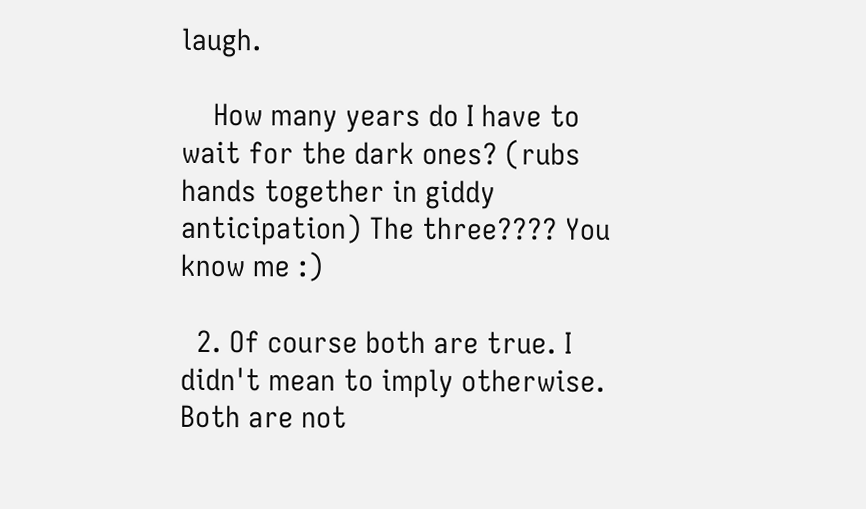laugh.

    How many years do I have to wait for the dark ones? (rubs hands together in giddy anticipation) The three???? You know me :)

  2. Of course both are true. I didn't mean to imply otherwise. Both are not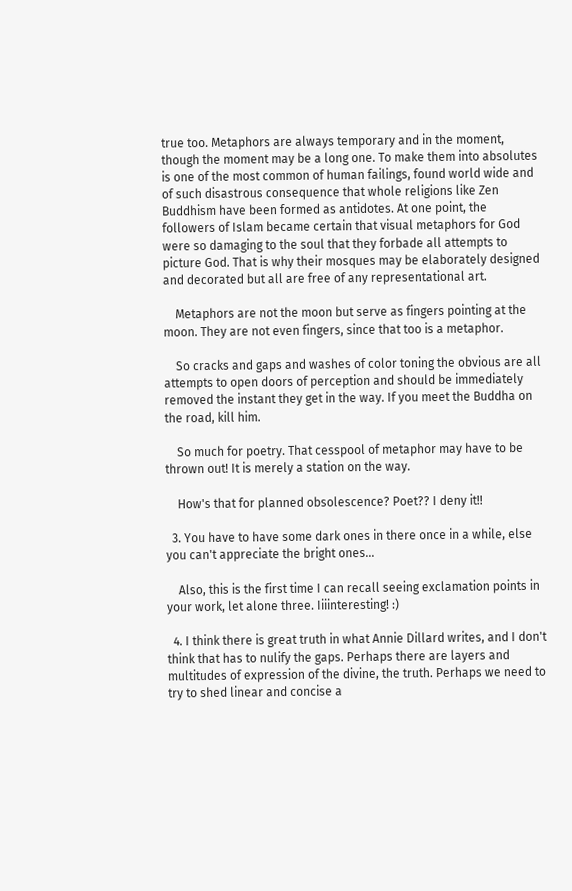true too. Metaphors are always temporary and in the moment, though the moment may be a long one. To make them into absolutes is one of the most common of human failings, found world wide and of such disastrous consequence that whole religions like Zen Buddhism have been formed as antidotes. At one point, the followers of Islam became certain that visual metaphors for God were so damaging to the soul that they forbade all attempts to picture God. That is why their mosques may be elaborately designed and decorated but all are free of any representational art.

    Metaphors are not the moon but serve as fingers pointing at the moon. They are not even fingers, since that too is a metaphor.

    So cracks and gaps and washes of color toning the obvious are all attempts to open doors of perception and should be immediately removed the instant they get in the way. If you meet the Buddha on the road, kill him.

    So much for poetry. That cesspool of metaphor may have to be thrown out! It is merely a station on the way.

    How's that for planned obsolescence? Poet?? I deny it!!

  3. You have to have some dark ones in there once in a while, else you can't appreciate the bright ones...

    Also, this is the first time I can recall seeing exclamation points in your work, let alone three. Iiiinteresting! :)

  4. I think there is great truth in what Annie Dillard writes, and I don't think that has to nulify the gaps. Perhaps there are layers and multitudes of expression of the divine, the truth. Perhaps we need to try to shed linear and concise a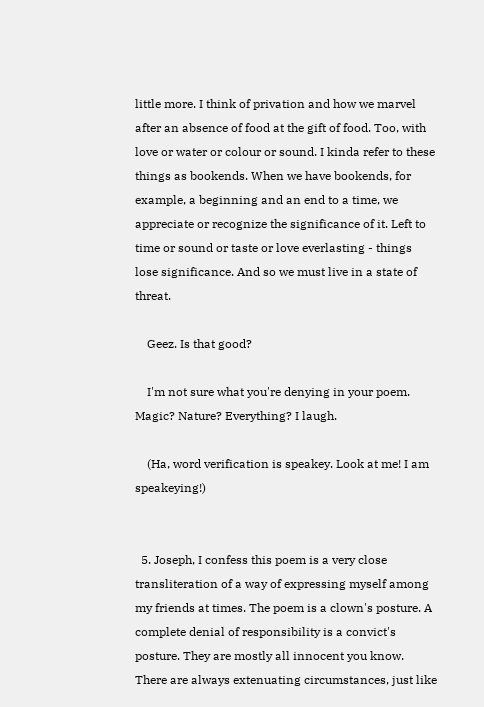little more. I think of privation and how we marvel after an absence of food at the gift of food. Too, with love or water or colour or sound. I kinda refer to these things as bookends. When we have bookends, for example, a beginning and an end to a time, we appreciate or recognize the significance of it. Left to time or sound or taste or love everlasting - things lose significance. And so we must live in a state of threat.

    Geez. Is that good?

    I'm not sure what you're denying in your poem. Magic? Nature? Everything? I laugh.

    (Ha, word verification is speakey. Look at me! I am speakeying!)


  5. Joseph, I confess this poem is a very close transliteration of a way of expressing myself among my friends at times. The poem is a clown's posture. A complete denial of responsibility is a convict's posture. They are mostly all innocent you know. There are always extenuating circumstances, just like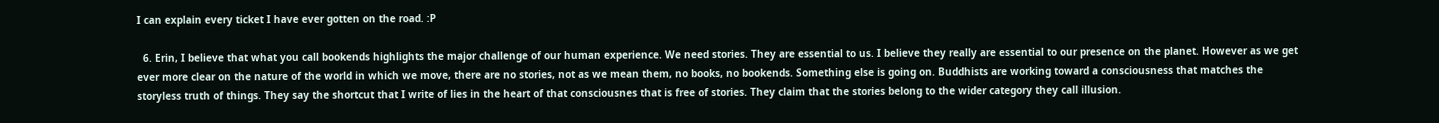I can explain every ticket I have ever gotten on the road. :P

  6. Erin, I believe that what you call bookends highlights the major challenge of our human experience. We need stories. They are essential to us. I believe they really are essential to our presence on the planet. However as we get ever more clear on the nature of the world in which we move, there are no stories, not as we mean them, no books, no bookends. Something else is going on. Buddhists are working toward a consciousness that matches the storyless truth of things. They say the shortcut that I write of lies in the heart of that consciousnes that is free of stories. They claim that the stories belong to the wider category they call illusion.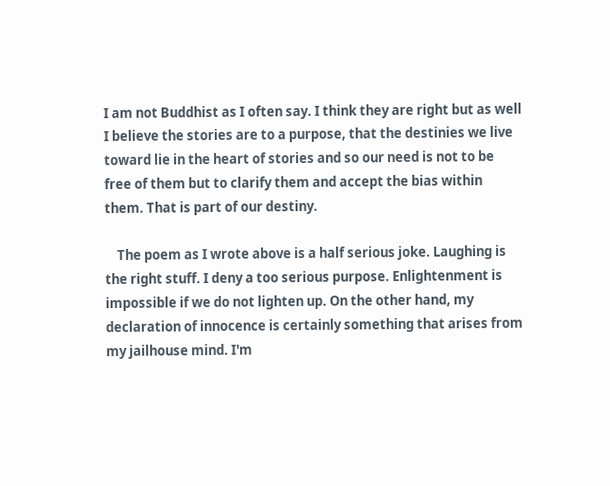I am not Buddhist as I often say. I think they are right but as well I believe the stories are to a purpose, that the destinies we live toward lie in the heart of stories and so our need is not to be free of them but to clarify them and accept the bias within them. That is part of our destiny.

    The poem as I wrote above is a half serious joke. Laughing is the right stuff. I deny a too serious purpose. Enlightenment is impossible if we do not lighten up. On the other hand, my declaration of innocence is certainly something that arises from my jailhouse mind. I'm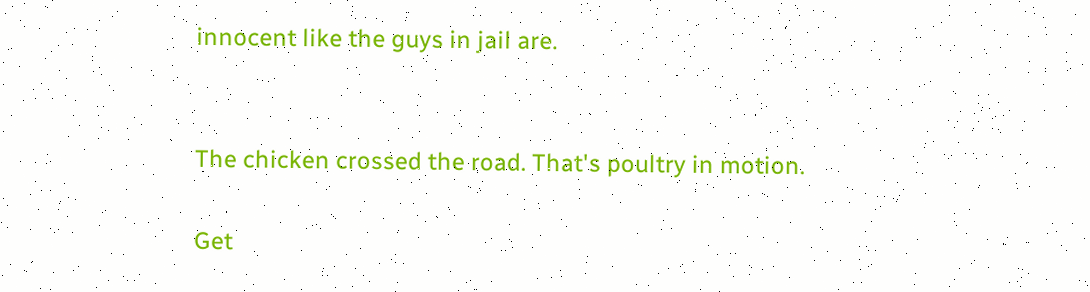innocent like the guys in jail are.


The chicken crossed the road. That's poultry in motion.

Get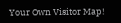Your Own Visitor Map!